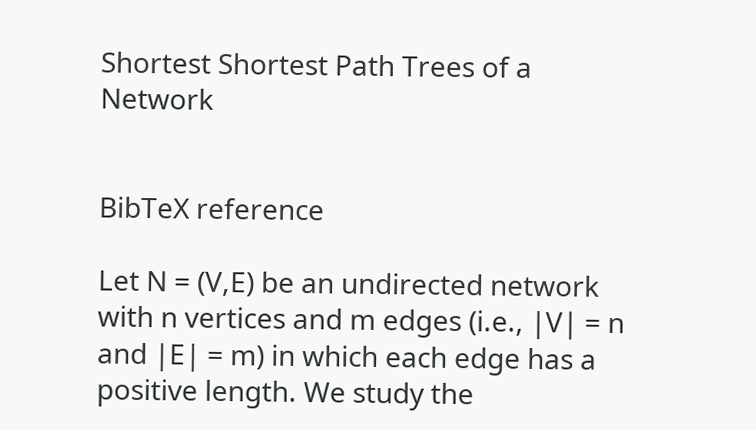Shortest Shortest Path Trees of a Network


BibTeX reference

Let N = (V,E) be an undirected network with n vertices and m edges (i.e., |V| = n and |E| = m) in which each edge has a positive length. We study the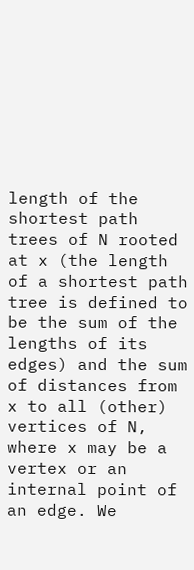length of the shortest path trees of N rooted at x (the length of a shortest path tree is defined to be the sum of the lengths of its edges) and the sum of distances from x to all (other) vertices of N, where x may be a vertex or an internal point of an edge. We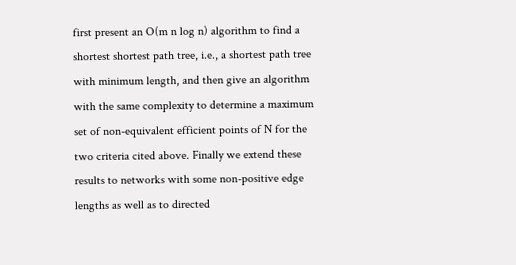first present an O(m n log n) algorithm to find a shortest shortest path tree, i.e., a shortest path tree with minimum length, and then give an algorithm with the same complexity to determine a maximum set of non-equivalent efficient points of N for the two criteria cited above. Finally we extend these results to networks with some non-positive edge lengths as well as to directed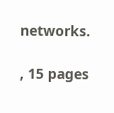networks.

, 15 pages